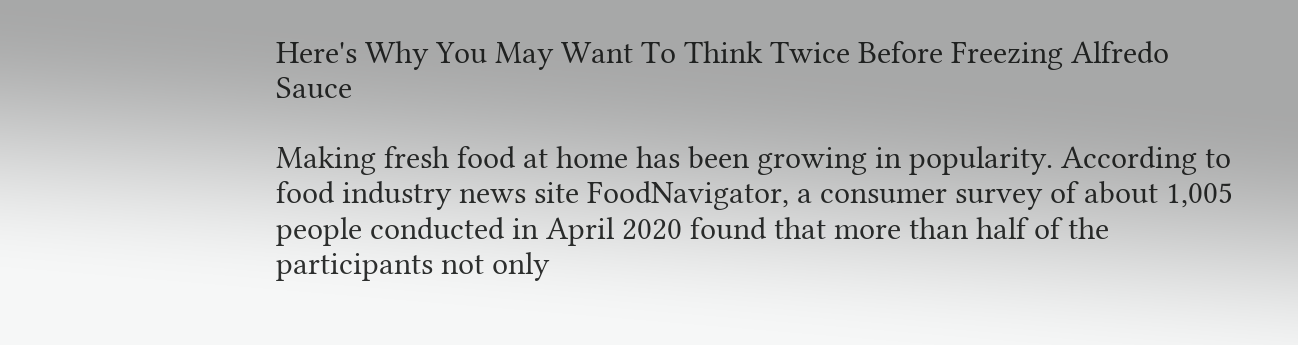Here's Why You May Want To Think Twice Before Freezing Alfredo Sauce

Making fresh food at home has been growing in popularity. According to food industry news site FoodNavigator, a consumer survey of about 1,005 people conducted in April 2020 found that more than half of the participants not only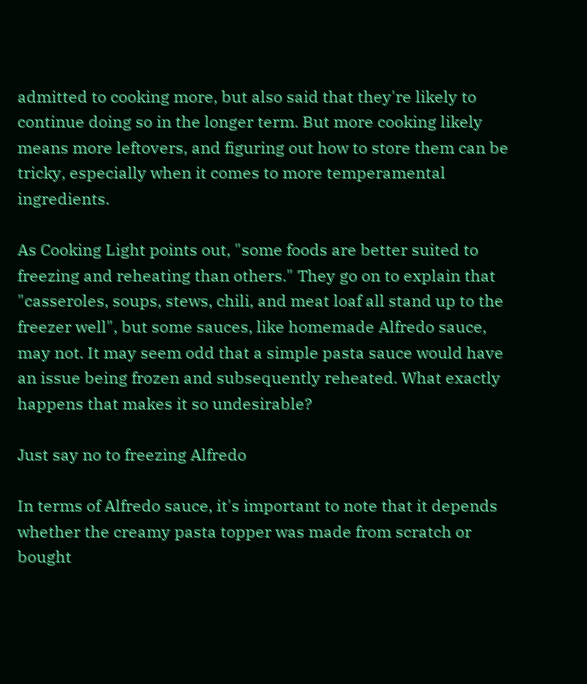admitted to cooking more, but also said that they're likely to continue doing so in the longer term. But more cooking likely means more leftovers, and figuring out how to store them can be tricky, especially when it comes to more temperamental ingredients.

As Cooking Light points out, "some foods are better suited to freezing and reheating than others." They go on to explain that "casseroles, soups, stews, chili, and meat loaf all stand up to the freezer well", but some sauces, like homemade Alfredo sauce, may not. It may seem odd that a simple pasta sauce would have an issue being frozen and subsequently reheated. What exactly happens that makes it so undesirable?

Just say no to freezing Alfredo

In terms of Alfredo sauce, it's important to note that it depends whether the creamy pasta topper was made from scratch or bought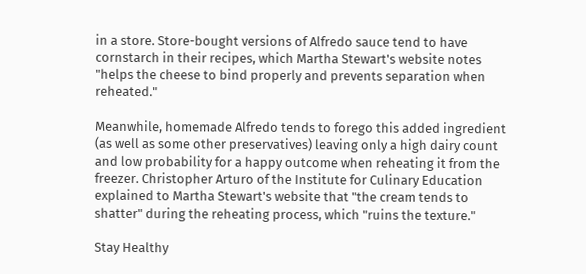in a store. Store-bought versions of Alfredo sauce tend to have cornstarch in their recipes, which Martha Stewart's website notes "helps the cheese to bind properly and prevents separation when reheated."

Meanwhile, homemade Alfredo tends to forego this added ingredient (as well as some other preservatives) leaving only a high dairy count and low probability for a happy outcome when reheating it from the freezer. Christopher Arturo of the Institute for Culinary Education explained to Martha Stewart's website that "the cream tends to shatter" during the reheating process, which "ruins the texture."

Stay Healthy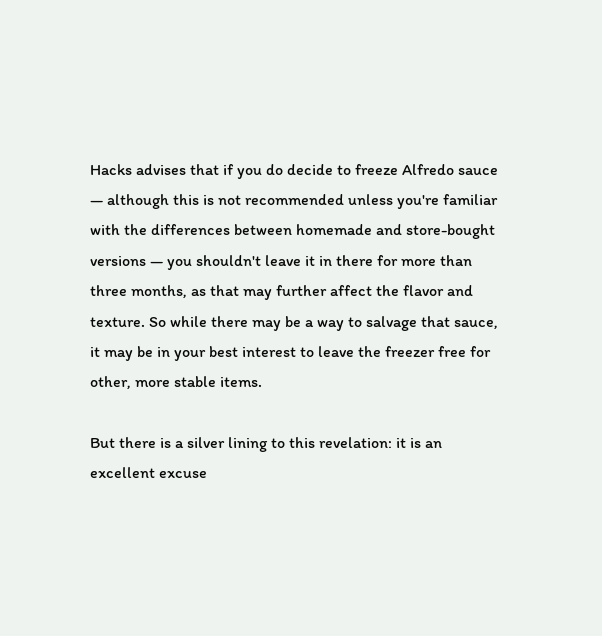Hacks advises that if you do decide to freeze Alfredo sauce — although this is not recommended unless you're familiar with the differences between homemade and store-bought versions — you shouldn't leave it in there for more than three months, as that may further affect the flavor and texture. So while there may be a way to salvage that sauce, it may be in your best interest to leave the freezer free for other, more stable items.

But there is a silver lining to this revelation: it is an excellent excuse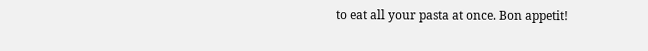to eat all your pasta at once. Bon appetit!